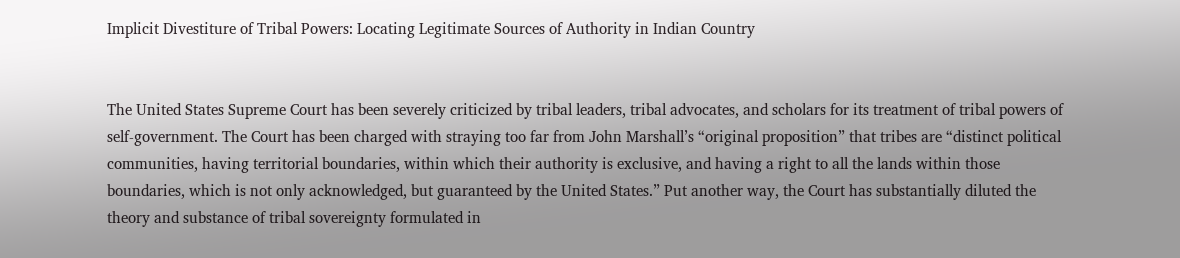Implicit Divestiture of Tribal Powers: Locating Legitimate Sources of Authority in Indian Country


The United States Supreme Court has been severely criticized by tribal leaders, tribal advocates, and scholars for its treatment of tribal powers of self-government. The Court has been charged with straying too far from John Marshall’s “original proposition” that tribes are “distinct political communities, having territorial boundaries, within which their authority is exclusive, and having a right to all the lands within those boundaries, which is not only acknowledged, but guaranteed by the United States.” Put another way, the Court has substantially diluted the theory and substance of tribal sovereignty formulated in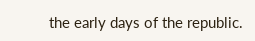the early days of the republic.